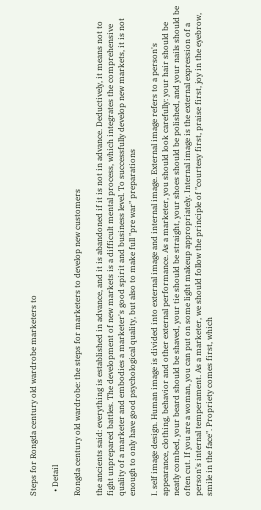Steps for Rongda century old wardrobe marketers to

  • Detail

Rongda century old wardrobe: the steps for marketers to develop new customers

the ancients said: everything is established in advance, and it is abandoned if it is not in advance. Deductively, it means not to fight unprepared battles. The development of new markets is a difficult mental process, which integrates the comprehensive quality of a marketer and embodies a marketer's good spirit and business level. To successfully develop new markets, it is not enough to only have good psychological quality, but also to make full "pre war" preparations

I. self image design. Human image is divided into external image and internal image. External image refers to a person's appearance, clothing, behavior and other external performance. As a marketer, you should look carefully: your hair should be neatly combed, your beard should be shaved, your tie should be straight, your shoes should be polished, and your nails should be often cut. If you are a woman, you can put on some light makeup appropriately. Internal image is the external expression of a person's internal temperament. As a marketer, we should follow the principle of "courtesy first, praise first, joy in the eyebrow, smile in the face". Propriety comes first, which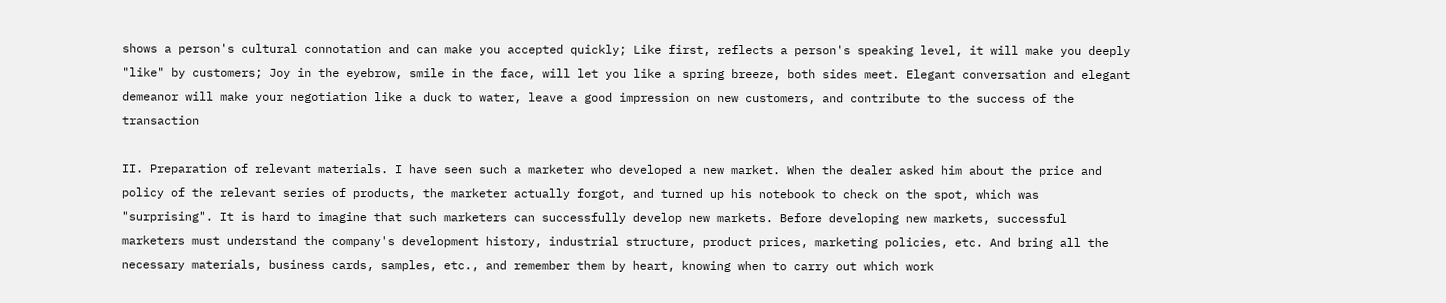shows a person's cultural connotation and can make you accepted quickly; Like first, reflects a person's speaking level, it will make you deeply "like" by customers; Joy in the eyebrow, smile in the face, will let you like a spring breeze, both sides meet. Elegant conversation and elegant demeanor will make your negotiation like a duck to water, leave a good impression on new customers, and contribute to the success of the transaction

II. Preparation of relevant materials. I have seen such a marketer who developed a new market. When the dealer asked him about the price and policy of the relevant series of products, the marketer actually forgot, and turned up his notebook to check on the spot, which was "surprising". It is hard to imagine that such marketers can successfully develop new markets. Before developing new markets, successful marketers must understand the company's development history, industrial structure, product prices, marketing policies, etc. And bring all the necessary materials, business cards, samples, etc., and remember them by heart, knowing when to carry out which work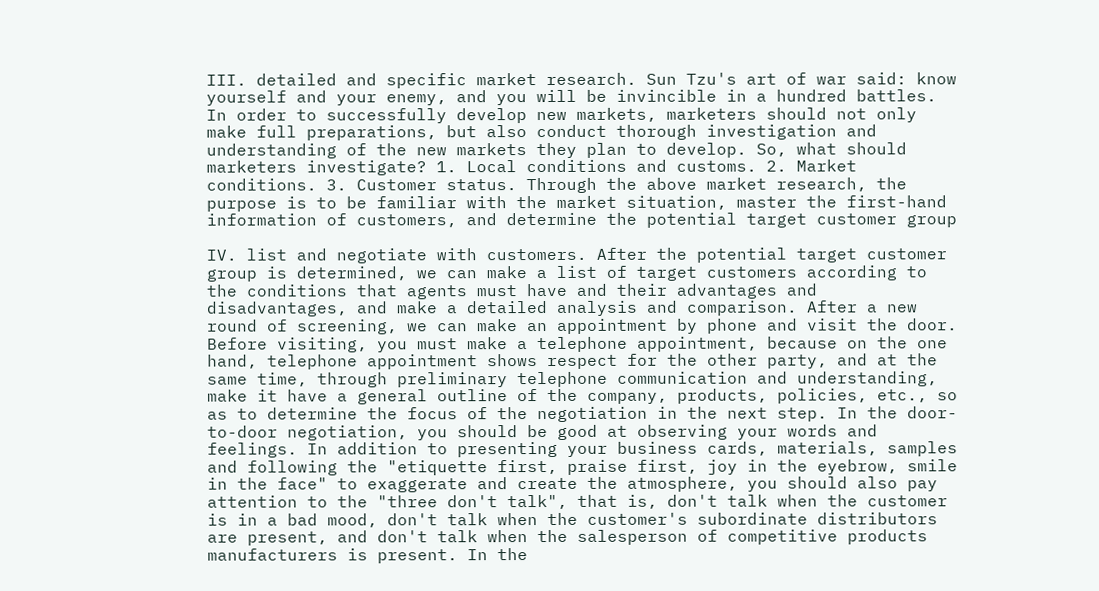III. detailed and specific market research. Sun Tzu's art of war said: know yourself and your enemy, and you will be invincible in a hundred battles. In order to successfully develop new markets, marketers should not only make full preparations, but also conduct thorough investigation and understanding of the new markets they plan to develop. So, what should marketers investigate? 1. Local conditions and customs. 2. Market conditions. 3. Customer status. Through the above market research, the purpose is to be familiar with the market situation, master the first-hand information of customers, and determine the potential target customer group

IV. list and negotiate with customers. After the potential target customer group is determined, we can make a list of target customers according to the conditions that agents must have and their advantages and disadvantages, and make a detailed analysis and comparison. After a new round of screening, we can make an appointment by phone and visit the door. Before visiting, you must make a telephone appointment, because on the one hand, telephone appointment shows respect for the other party, and at the same time, through preliminary telephone communication and understanding, make it have a general outline of the company, products, policies, etc., so as to determine the focus of the negotiation in the next step. In the door-to-door negotiation, you should be good at observing your words and feelings. In addition to presenting your business cards, materials, samples and following the "etiquette first, praise first, joy in the eyebrow, smile in the face" to exaggerate and create the atmosphere, you should also pay attention to the "three don't talk", that is, don't talk when the customer is in a bad mood, don't talk when the customer's subordinate distributors are present, and don't talk when the salesperson of competitive products manufacturers is present. In the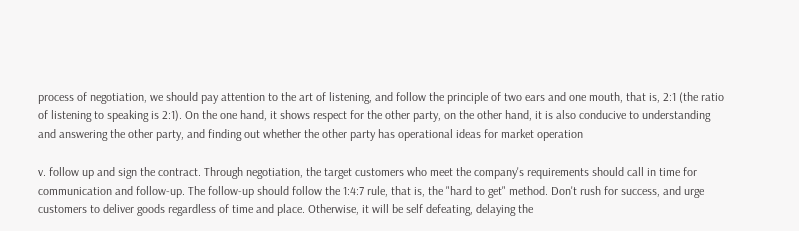process of negotiation, we should pay attention to the art of listening, and follow the principle of two ears and one mouth, that is, 2:1 (the ratio of listening to speaking is 2:1). On the one hand, it shows respect for the other party, on the other hand, it is also conducive to understanding and answering the other party, and finding out whether the other party has operational ideas for market operation

v. follow up and sign the contract. Through negotiation, the target customers who meet the company's requirements should call in time for communication and follow-up. The follow-up should follow the 1:4:7 rule, that is, the "hard to get" method. Don't rush for success, and urge customers to deliver goods regardless of time and place. Otherwise, it will be self defeating, delaying the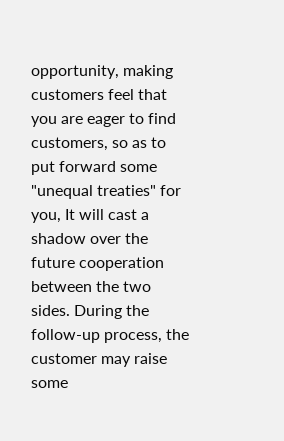opportunity, making customers feel that you are eager to find customers, so as to put forward some "unequal treaties" for you, It will cast a shadow over the future cooperation between the two sides. During the follow-up process, the customer may raise some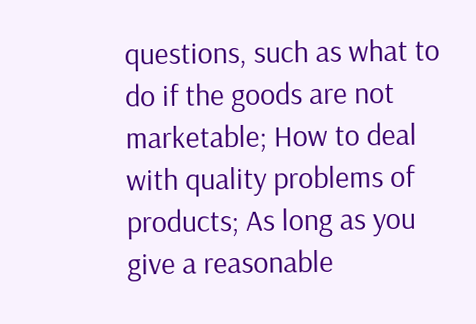questions, such as what to do if the goods are not marketable; How to deal with quality problems of products; As long as you give a reasonable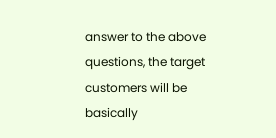answer to the above questions, the target customers will be basically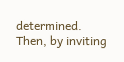determined. Then, by inviting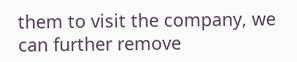them to visit the company, we can further remove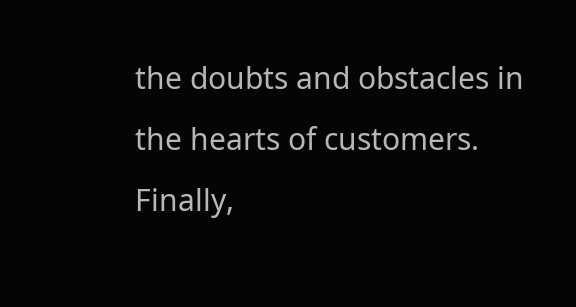the doubts and obstacles in the hearts of customers. Finally,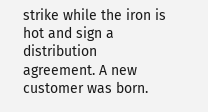strike while the iron is hot and sign a distribution agreement. A new customer was born.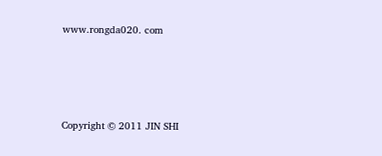www.rongda020. com





Copyright © 2011 JIN SHI